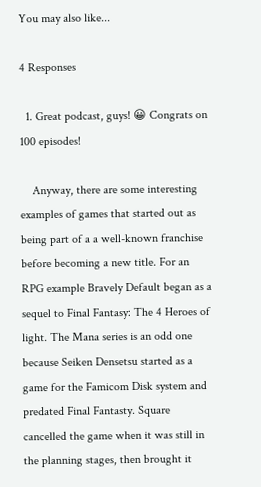You may also like...

4 Responses

  1. Great podcast, guys! 😀 Congrats on 100 episodes!

    Anyway, there are some interesting examples of games that started out as being part of a a well-known franchise before becoming a new title. For an RPG example Bravely Default began as a sequel to Final Fantasy: The 4 Heroes of light. The Mana series is an odd one because Seiken Densetsu started as a game for the Famicom Disk system and predated Final Fantasty. Square cancelled the game when it was still in the planning stages, then brought it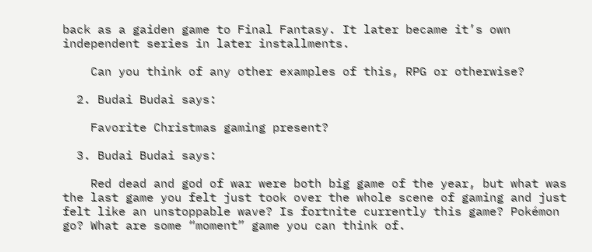back as a gaiden game to Final Fantasy. It later became it’s own independent series in later installments.

    Can you think of any other examples of this, RPG or otherwise?

  2. Budai Budai says:

    Favorite Christmas gaming present?

  3. Budai Budai says:

    Red dead and god of war were both big game of the year, but what was the last game you felt just took over the whole scene of gaming and just felt like an unstoppable wave? Is fortnite currently this game? Pokémon go? What are some “moment” game you can think of.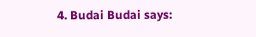4. Budai Budai says: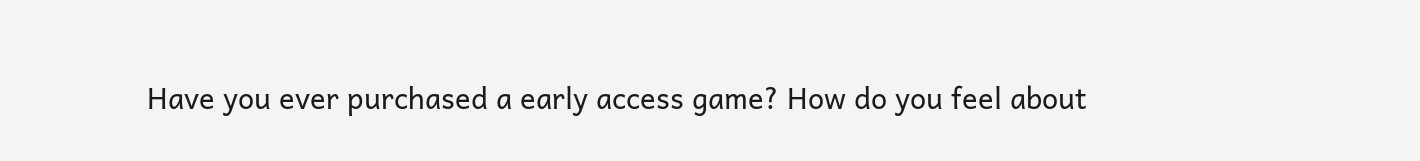Have you ever purchased a early access game? How do you feel about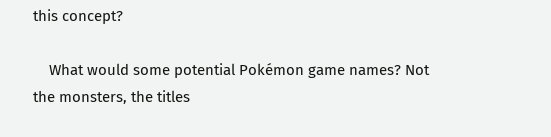this concept?

    What would some potential Pokémon game names? Not the monsters, the titles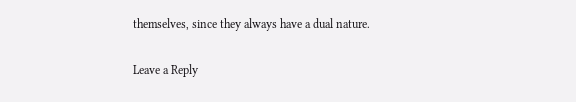themselves, since they always have a dual nature.

Leave a Reply